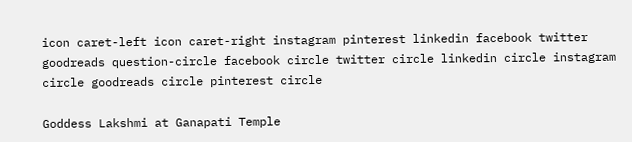icon caret-left icon caret-right instagram pinterest linkedin facebook twitter goodreads question-circle facebook circle twitter circle linkedin circle instagram circle goodreads circle pinterest circle

Goddess Lakshmi at Ganapati Temple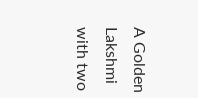A Golden Lakshmi with two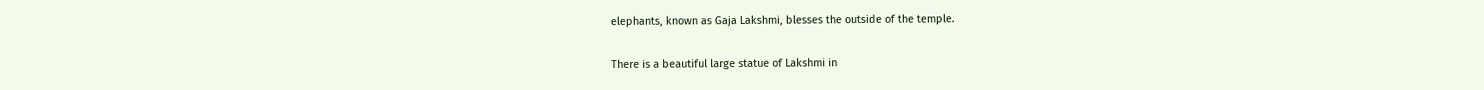elephants, known as Gaja Lakshmi, blesses the outside of the temple.

There is a beautiful large statue of Lakshmi in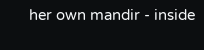her own mandir - inside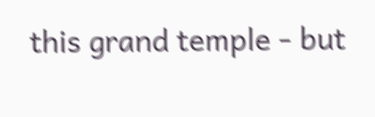this grand temple - but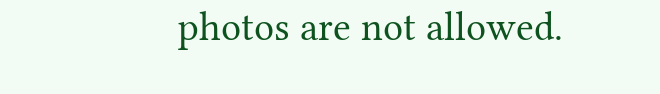photos are not allowed.